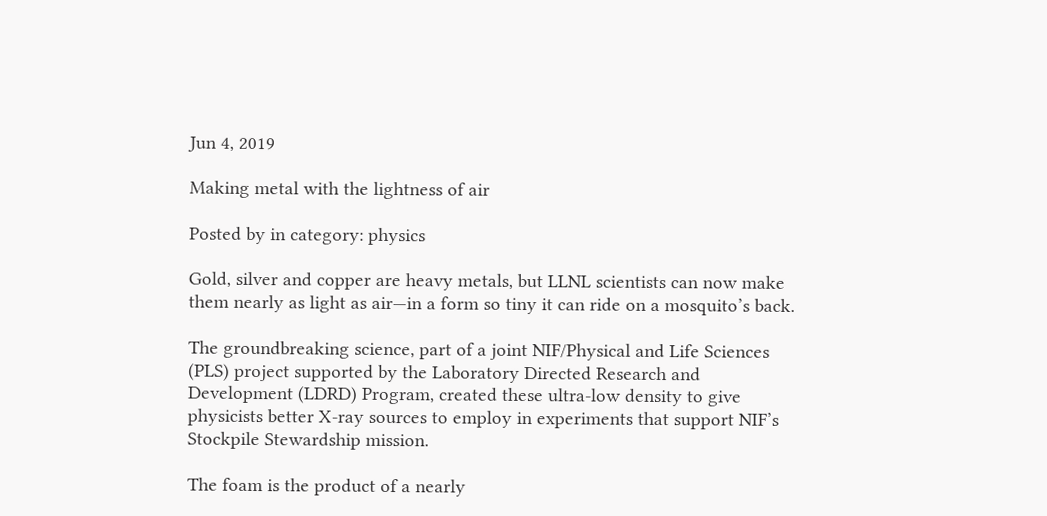Jun 4, 2019

Making metal with the lightness of air

Posted by in category: physics

Gold, silver and copper are heavy metals, but LLNL scientists can now make them nearly as light as air—in a form so tiny it can ride on a mosquito’s back.

The groundbreaking science, part of a joint NIF/Physical and Life Sciences (PLS) project supported by the Laboratory Directed Research and Development (LDRD) Program, created these ultra-low density to give physicists better X-ray sources to employ in experiments that support NIF’s Stockpile Stewardship mission.

The foam is the product of a nearly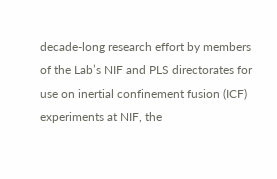decade-long research effort by members of the Lab’s NIF and PLS directorates for use on inertial confinement fusion (ICF) experiments at NIF, the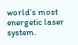world’s most energetic laser system.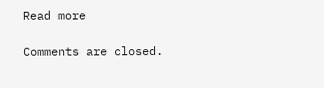Read more

Comments are closed.